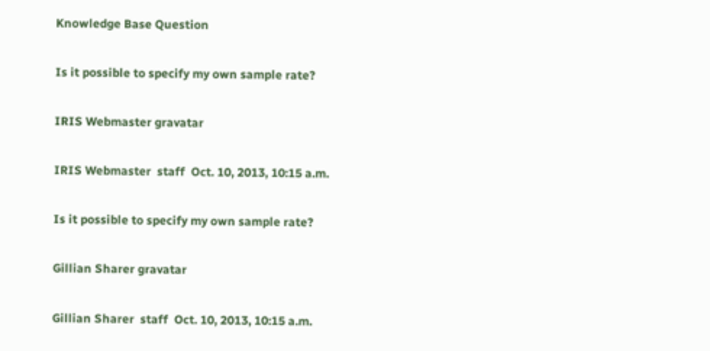Knowledge Base Question

Is it possible to specify my own sample rate?

IRIS Webmaster gravatar

IRIS Webmaster  staff  Oct. 10, 2013, 10:15 a.m.

Is it possible to specify my own sample rate?

Gillian Sharer gravatar

Gillian Sharer  staff  Oct. 10, 2013, 10:15 a.m.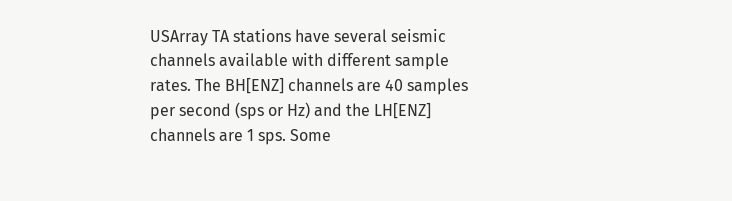USArray TA stations have several seismic channels available with different sample rates. The BH[ENZ] channels are 40 samples per second (sps or Hz) and the LH[ENZ] channels are 1 sps. Some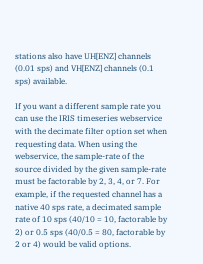stations also have UH[ENZ] channels (0.01 sps) and VH[ENZ] channels (0.1 sps) available.

If you want a different sample rate you can use the IRIS timeseries webservice with the decimate filter option set when requesting data. When using the webservice, the sample-rate of the source divided by the given sample-rate must be factorable by 2, 3, 4, or 7. For example, if the requested channel has a native 40 sps rate, a decimated sample rate of 10 sps (40/10 = 10, factorable by 2) or 0.5 sps (40/0.5 = 80, factorable by 2 or 4) would be valid options.